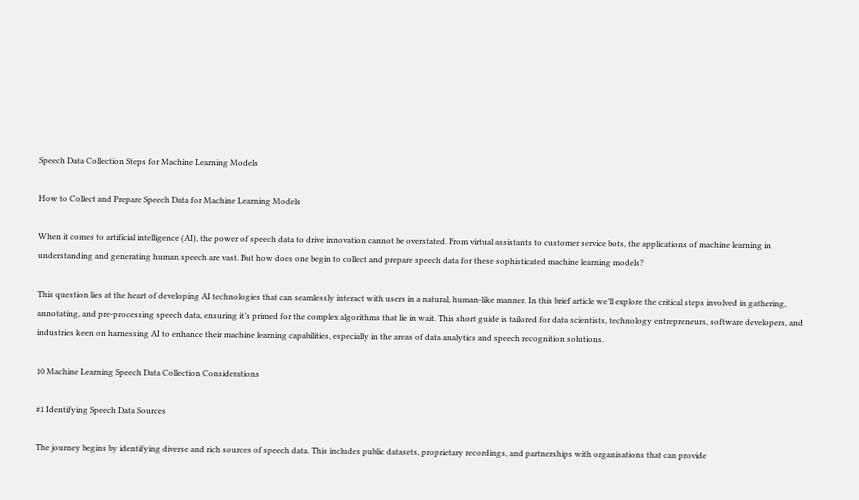Speech Data Collection Steps for Machine Learning Models

How to Collect and Prepare Speech Data for Machine Learning Models

When it comes to artificial intelligence (AI), the power of speech data to drive innovation cannot be overstated. From virtual assistants to customer service bots, the applications of machine learning in understanding and generating human speech are vast. But how does one begin to collect and prepare speech data for these sophisticated machine learning models?

This question lies at the heart of developing AI technologies that can seamlessly interact with users in a natural, human-like manner. In this brief article we’ll explore the critical steps involved in gathering, annotating, and pre-processing speech data, ensuring it’s primed for the complex algorithms that lie in wait. This short guide is tailored for data scientists, technology entrepreneurs, software developers, and industries keen on harnessing AI to enhance their machine learning capabilities, especially in the areas of data analytics and speech recognition solutions.

10 Machine Learning Speech Data Collection Considerations

#1 Identifying Speech Data Sources

The journey begins by identifying diverse and rich sources of speech data. This includes public datasets, proprietary recordings, and partnerships with organisations that can provide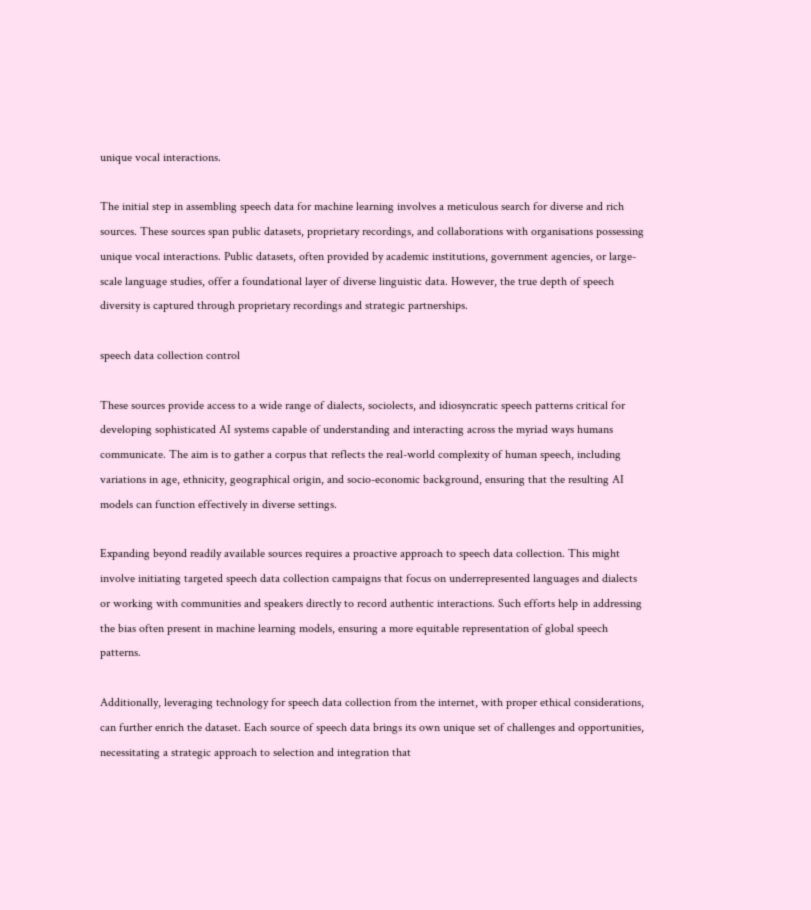unique vocal interactions.

The initial step in assembling speech data for machine learning involves a meticulous search for diverse and rich sources. These sources span public datasets, proprietary recordings, and collaborations with organisations possessing unique vocal interactions. Public datasets, often provided by academic institutions, government agencies, or large-scale language studies, offer a foundational layer of diverse linguistic data. However, the true depth of speech diversity is captured through proprietary recordings and strategic partnerships.

speech data collection control

These sources provide access to a wide range of dialects, sociolects, and idiosyncratic speech patterns critical for developing sophisticated AI systems capable of understanding and interacting across the myriad ways humans communicate. The aim is to gather a corpus that reflects the real-world complexity of human speech, including variations in age, ethnicity, geographical origin, and socio-economic background, ensuring that the resulting AI models can function effectively in diverse settings.

Expanding beyond readily available sources requires a proactive approach to speech data collection. This might involve initiating targeted speech data collection campaigns that focus on underrepresented languages and dialects or working with communities and speakers directly to record authentic interactions. Such efforts help in addressing the bias often present in machine learning models, ensuring a more equitable representation of global speech patterns.

Additionally, leveraging technology for speech data collection from the internet, with proper ethical considerations, can further enrich the dataset. Each source of speech data brings its own unique set of challenges and opportunities, necessitating a strategic approach to selection and integration that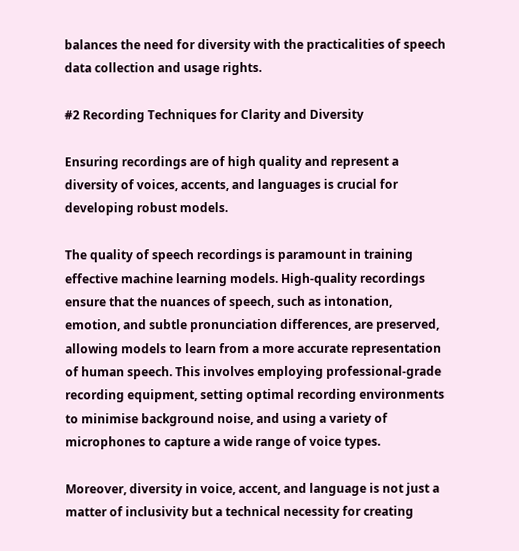balances the need for diversity with the practicalities of speech data collection and usage rights.

#2 Recording Techniques for Clarity and Diversity

Ensuring recordings are of high quality and represent a diversity of voices, accents, and languages is crucial for developing robust models.

The quality of speech recordings is paramount in training effective machine learning models. High-quality recordings ensure that the nuances of speech, such as intonation, emotion, and subtle pronunciation differences, are preserved, allowing models to learn from a more accurate representation of human speech. This involves employing professional-grade recording equipment, setting optimal recording environments to minimise background noise, and using a variety of microphones to capture a wide range of voice types.

Moreover, diversity in voice, accent, and language is not just a matter of inclusivity but a technical necessity for creating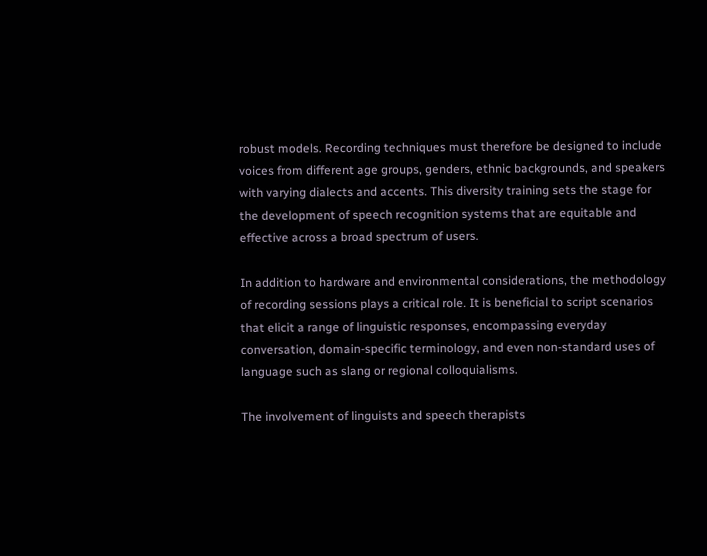robust models. Recording techniques must therefore be designed to include voices from different age groups, genders, ethnic backgrounds, and speakers with varying dialects and accents. This diversity training sets the stage for the development of speech recognition systems that are equitable and effective across a broad spectrum of users.

In addition to hardware and environmental considerations, the methodology of recording sessions plays a critical role. It is beneficial to script scenarios that elicit a range of linguistic responses, encompassing everyday conversation, domain-specific terminology, and even non-standard uses of language such as slang or regional colloquialisms.

The involvement of linguists and speech therapists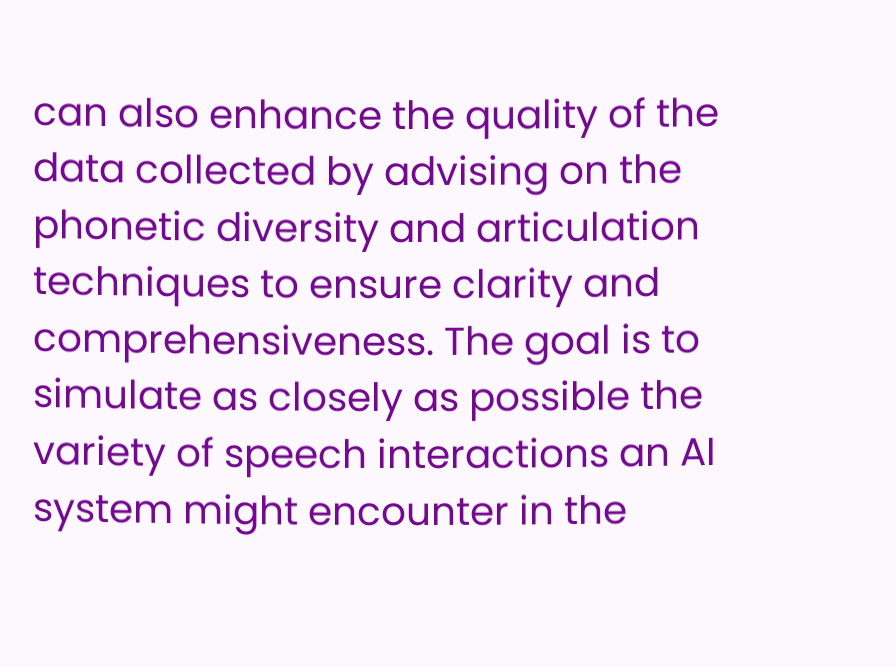can also enhance the quality of the data collected by advising on the phonetic diversity and articulation techniques to ensure clarity and comprehensiveness. The goal is to simulate as closely as possible the variety of speech interactions an AI system might encounter in the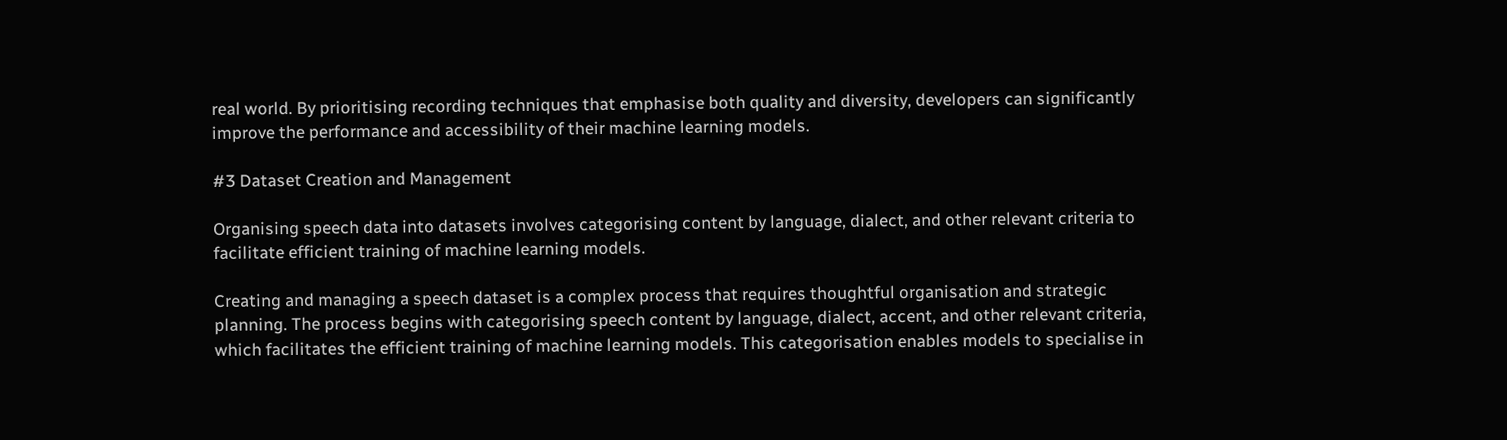real world. By prioritising recording techniques that emphasise both quality and diversity, developers can significantly improve the performance and accessibility of their machine learning models.

#3 Dataset Creation and Management

Organising speech data into datasets involves categorising content by language, dialect, and other relevant criteria to facilitate efficient training of machine learning models.

Creating and managing a speech dataset is a complex process that requires thoughtful organisation and strategic planning. The process begins with categorising speech content by language, dialect, accent, and other relevant criteria, which facilitates the efficient training of machine learning models. This categorisation enables models to specialise in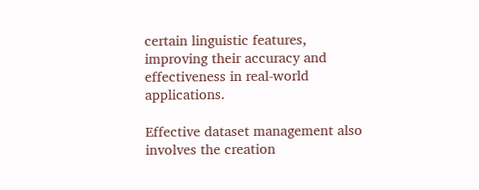certain linguistic features, improving their accuracy and effectiveness in real-world applications.

Effective dataset management also involves the creation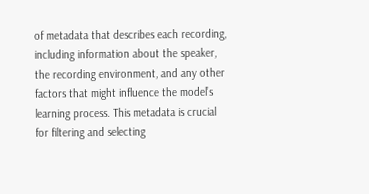of metadata that describes each recording, including information about the speaker, the recording environment, and any other factors that might influence the model’s learning process. This metadata is crucial for filtering and selecting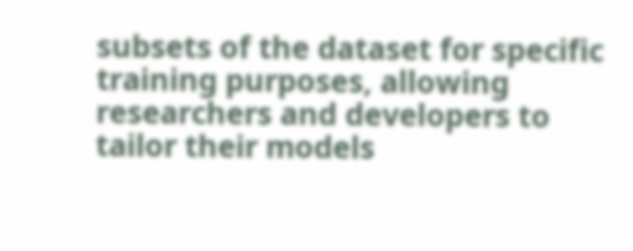subsets of the dataset for specific training purposes, allowing researchers and developers to tailor their models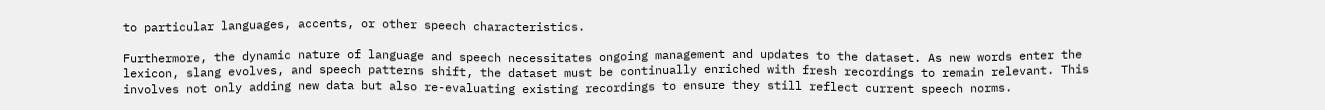to particular languages, accents, or other speech characteristics.

Furthermore, the dynamic nature of language and speech necessitates ongoing management and updates to the dataset. As new words enter the lexicon, slang evolves, and speech patterns shift, the dataset must be continually enriched with fresh recordings to remain relevant. This involves not only adding new data but also re-evaluating existing recordings to ensure they still reflect current speech norms.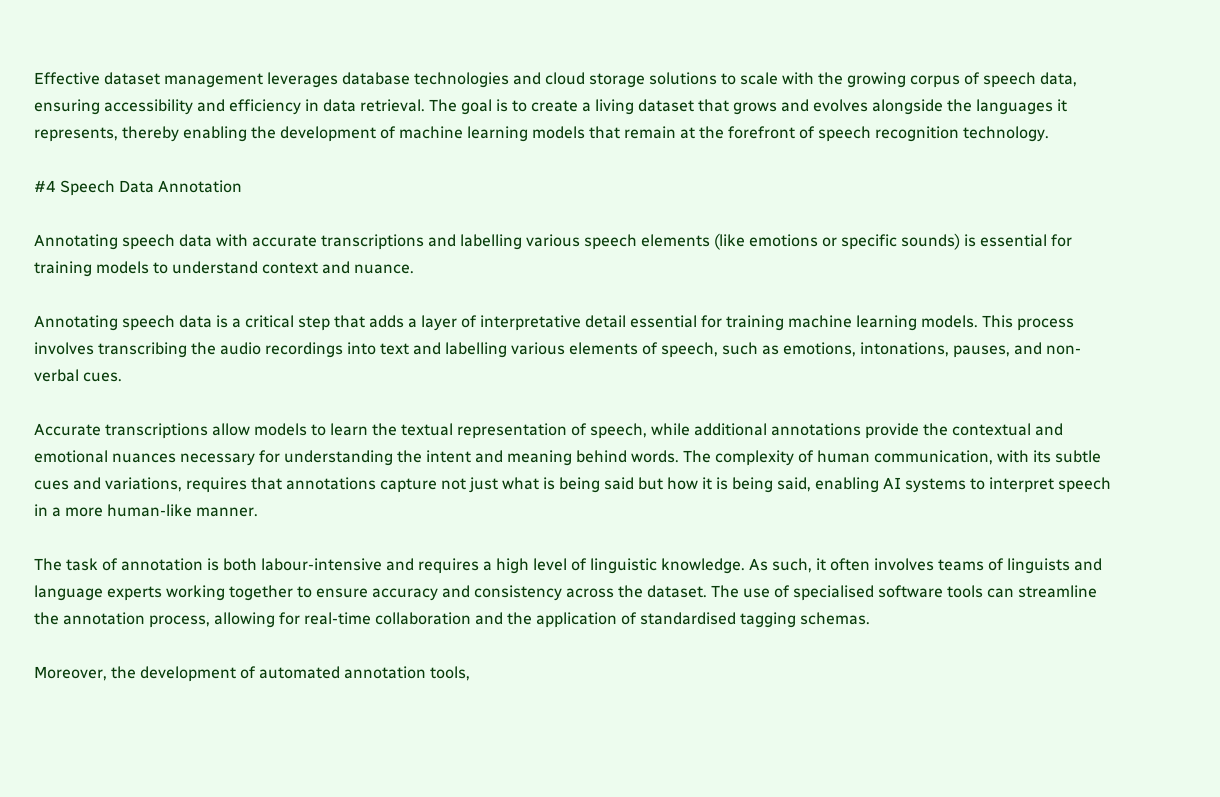Effective dataset management leverages database technologies and cloud storage solutions to scale with the growing corpus of speech data, ensuring accessibility and efficiency in data retrieval. The goal is to create a living dataset that grows and evolves alongside the languages it represents, thereby enabling the development of machine learning models that remain at the forefront of speech recognition technology.

#4 Speech Data Annotation

Annotating speech data with accurate transcriptions and labelling various speech elements (like emotions or specific sounds) is essential for training models to understand context and nuance.

Annotating speech data is a critical step that adds a layer of interpretative detail essential for training machine learning models. This process involves transcribing the audio recordings into text and labelling various elements of speech, such as emotions, intonations, pauses, and non-verbal cues.

Accurate transcriptions allow models to learn the textual representation of speech, while additional annotations provide the contextual and emotional nuances necessary for understanding the intent and meaning behind words. The complexity of human communication, with its subtle cues and variations, requires that annotations capture not just what is being said but how it is being said, enabling AI systems to interpret speech in a more human-like manner.

The task of annotation is both labour-intensive and requires a high level of linguistic knowledge. As such, it often involves teams of linguists and language experts working together to ensure accuracy and consistency across the dataset. The use of specialised software tools can streamline the annotation process, allowing for real-time collaboration and the application of standardised tagging schemas.

Moreover, the development of automated annotation tools,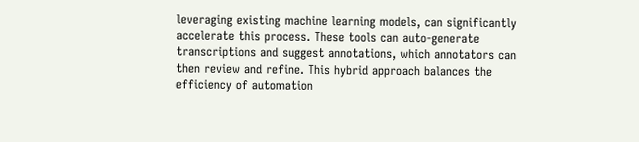leveraging existing machine learning models, can significantly accelerate this process. These tools can auto-generate transcriptions and suggest annotations, which annotators can then review and refine. This hybrid approach balances the efficiency of automation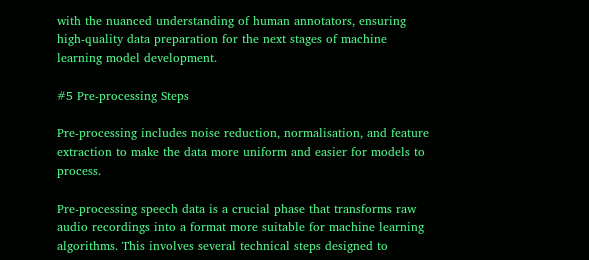with the nuanced understanding of human annotators, ensuring high-quality data preparation for the next stages of machine learning model development.

#5 Pre-processing Steps

Pre-processing includes noise reduction, normalisation, and feature extraction to make the data more uniform and easier for models to process.

Pre-processing speech data is a crucial phase that transforms raw audio recordings into a format more suitable for machine learning algorithms. This involves several technical steps designed to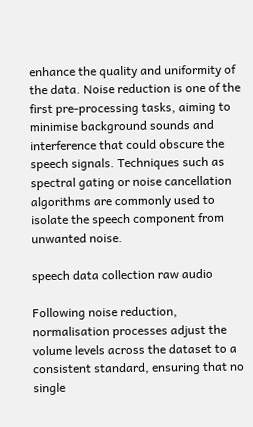enhance the quality and uniformity of the data. Noise reduction is one of the first pre-processing tasks, aiming to minimise background sounds and interference that could obscure the speech signals. Techniques such as spectral gating or noise cancellation algorithms are commonly used to isolate the speech component from unwanted noise.

speech data collection raw audio

Following noise reduction, normalisation processes adjust the volume levels across the dataset to a consistent standard, ensuring that no single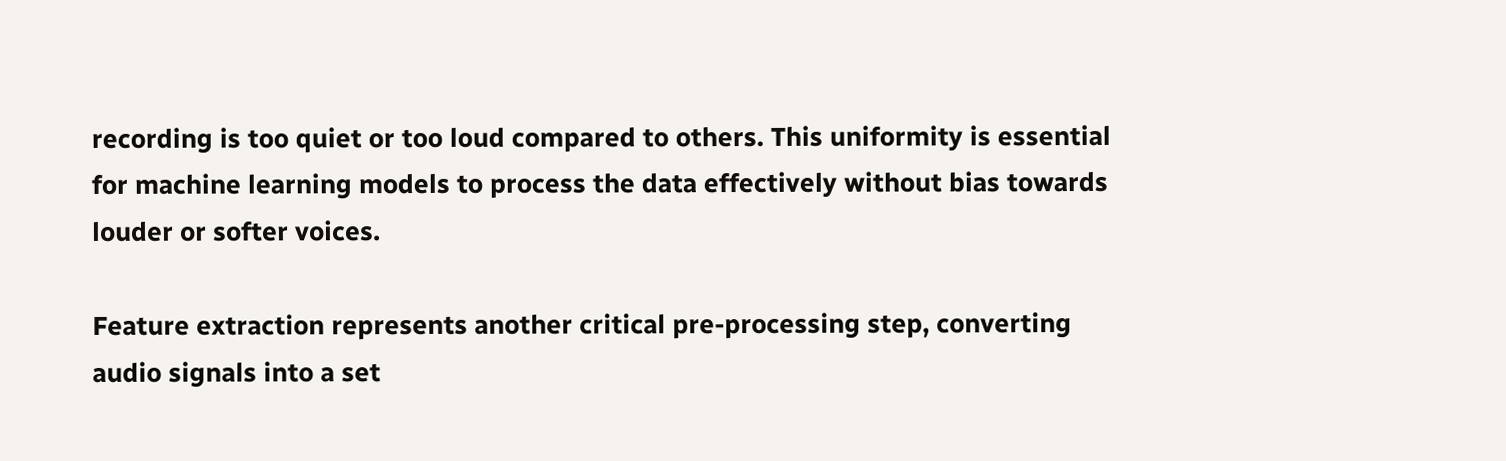recording is too quiet or too loud compared to others. This uniformity is essential for machine learning models to process the data effectively without bias towards louder or softer voices.

Feature extraction represents another critical pre-processing step, converting audio signals into a set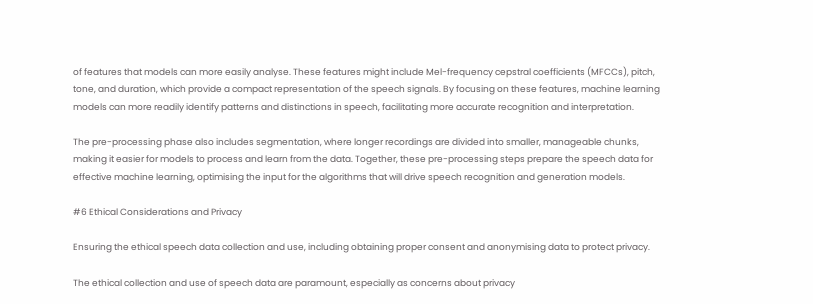of features that models can more easily analyse. These features might include Mel-frequency cepstral coefficients (MFCCs), pitch, tone, and duration, which provide a compact representation of the speech signals. By focusing on these features, machine learning models can more readily identify patterns and distinctions in speech, facilitating more accurate recognition and interpretation.

The pre-processing phase also includes segmentation, where longer recordings are divided into smaller, manageable chunks, making it easier for models to process and learn from the data. Together, these pre-processing steps prepare the speech data for effective machine learning, optimising the input for the algorithms that will drive speech recognition and generation models.

#6 Ethical Considerations and Privacy

Ensuring the ethical speech data collection and use, including obtaining proper consent and anonymising data to protect privacy.

The ethical collection and use of speech data are paramount, especially as concerns about privacy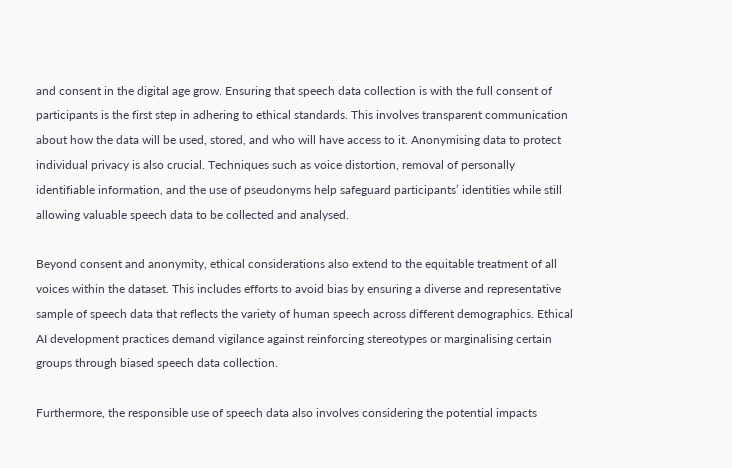and consent in the digital age grow. Ensuring that speech data collection is with the full consent of participants is the first step in adhering to ethical standards. This involves transparent communication about how the data will be used, stored, and who will have access to it. Anonymising data to protect individual privacy is also crucial. Techniques such as voice distortion, removal of personally identifiable information, and the use of pseudonyms help safeguard participants’ identities while still allowing valuable speech data to be collected and analysed.

Beyond consent and anonymity, ethical considerations also extend to the equitable treatment of all voices within the dataset. This includes efforts to avoid bias by ensuring a diverse and representative sample of speech data that reflects the variety of human speech across different demographics. Ethical AI development practices demand vigilance against reinforcing stereotypes or marginalising certain groups through biased speech data collection.

Furthermore, the responsible use of speech data also involves considering the potential impacts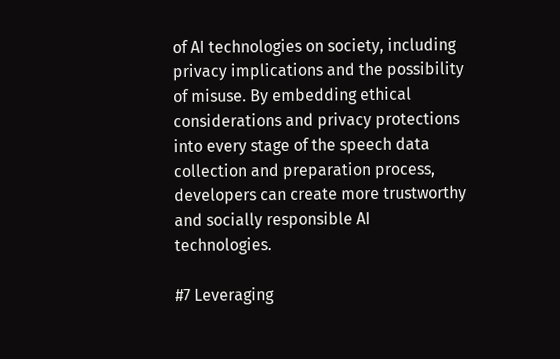of AI technologies on society, including privacy implications and the possibility of misuse. By embedding ethical considerations and privacy protections into every stage of the speech data collection and preparation process, developers can create more trustworthy and socially responsible AI technologies.

#7 Leveraging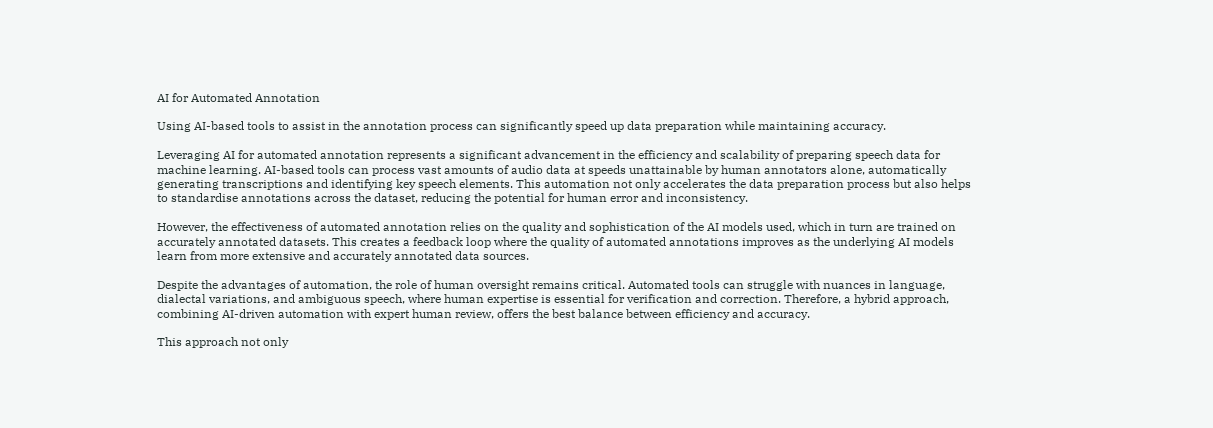AI for Automated Annotation

Using AI-based tools to assist in the annotation process can significantly speed up data preparation while maintaining accuracy.

Leveraging AI for automated annotation represents a significant advancement in the efficiency and scalability of preparing speech data for machine learning. AI-based tools can process vast amounts of audio data at speeds unattainable by human annotators alone, automatically generating transcriptions and identifying key speech elements. This automation not only accelerates the data preparation process but also helps to standardise annotations across the dataset, reducing the potential for human error and inconsistency.

However, the effectiveness of automated annotation relies on the quality and sophistication of the AI models used, which in turn are trained on accurately annotated datasets. This creates a feedback loop where the quality of automated annotations improves as the underlying AI models learn from more extensive and accurately annotated data sources.

Despite the advantages of automation, the role of human oversight remains critical. Automated tools can struggle with nuances in language, dialectal variations, and ambiguous speech, where human expertise is essential for verification and correction. Therefore, a hybrid approach, combining AI-driven automation with expert human review, offers the best balance between efficiency and accuracy.

This approach not only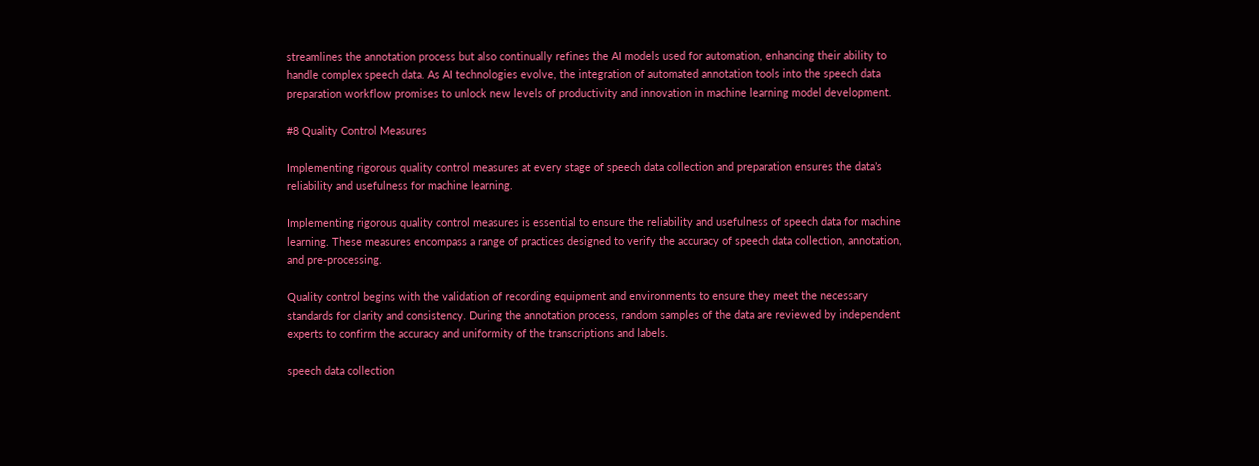streamlines the annotation process but also continually refines the AI models used for automation, enhancing their ability to handle complex speech data. As AI technologies evolve, the integration of automated annotation tools into the speech data preparation workflow promises to unlock new levels of productivity and innovation in machine learning model development.

#8 Quality Control Measures

Implementing rigorous quality control measures at every stage of speech data collection and preparation ensures the data’s reliability and usefulness for machine learning.

Implementing rigorous quality control measures is essential to ensure the reliability and usefulness of speech data for machine learning. These measures encompass a range of practices designed to verify the accuracy of speech data collection, annotation, and pre-processing.

Quality control begins with the validation of recording equipment and environments to ensure they meet the necessary standards for clarity and consistency. During the annotation process, random samples of the data are reviewed by independent experts to confirm the accuracy and uniformity of the transcriptions and labels.

speech data collection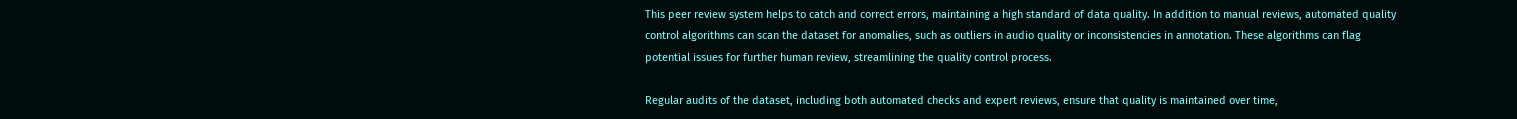This peer review system helps to catch and correct errors, maintaining a high standard of data quality. In addition to manual reviews, automated quality control algorithms can scan the dataset for anomalies, such as outliers in audio quality or inconsistencies in annotation. These algorithms can flag potential issues for further human review, streamlining the quality control process.

Regular audits of the dataset, including both automated checks and expert reviews, ensure that quality is maintained over time,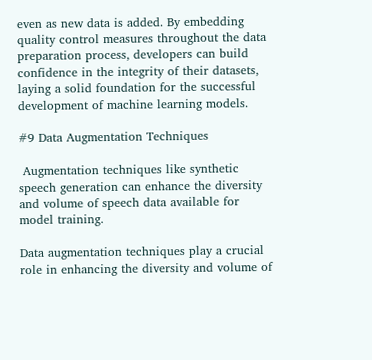even as new data is added. By embedding quality control measures throughout the data preparation process, developers can build confidence in the integrity of their datasets, laying a solid foundation for the successful development of machine learning models.

#9 Data Augmentation Techniques

 Augmentation techniques like synthetic speech generation can enhance the diversity and volume of speech data available for model training.

Data augmentation techniques play a crucial role in enhancing the diversity and volume of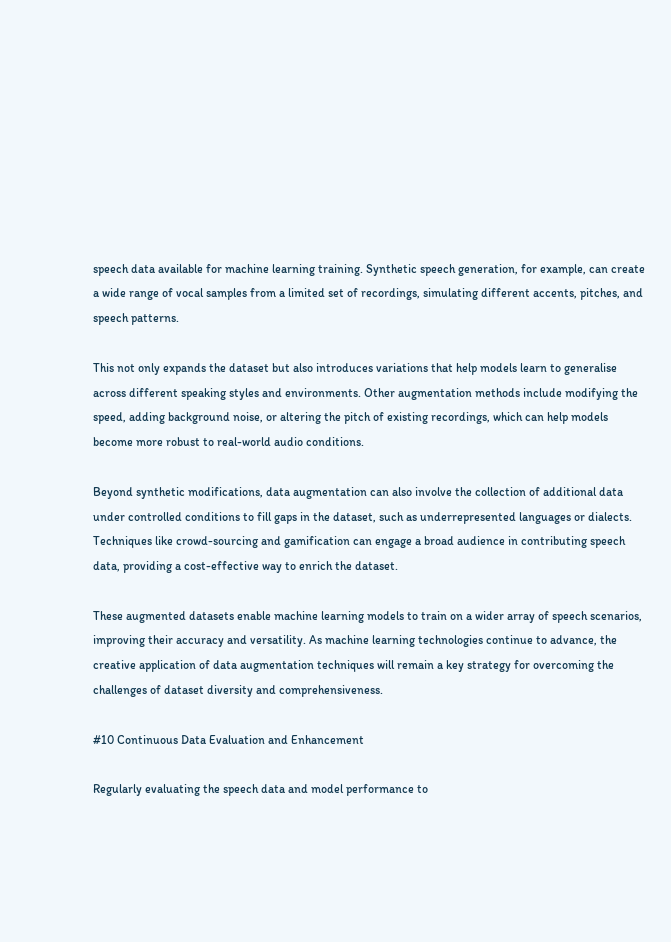speech data available for machine learning training. Synthetic speech generation, for example, can create a wide range of vocal samples from a limited set of recordings, simulating different accents, pitches, and speech patterns.

This not only expands the dataset but also introduces variations that help models learn to generalise across different speaking styles and environments. Other augmentation methods include modifying the speed, adding background noise, or altering the pitch of existing recordings, which can help models become more robust to real-world audio conditions.

Beyond synthetic modifications, data augmentation can also involve the collection of additional data under controlled conditions to fill gaps in the dataset, such as underrepresented languages or dialects. Techniques like crowd-sourcing and gamification can engage a broad audience in contributing speech data, providing a cost-effective way to enrich the dataset.

These augmented datasets enable machine learning models to train on a wider array of speech scenarios, improving their accuracy and versatility. As machine learning technologies continue to advance, the creative application of data augmentation techniques will remain a key strategy for overcoming the challenges of dataset diversity and comprehensiveness.

#10 Continuous Data Evaluation and Enhancement

Regularly evaluating the speech data and model performance to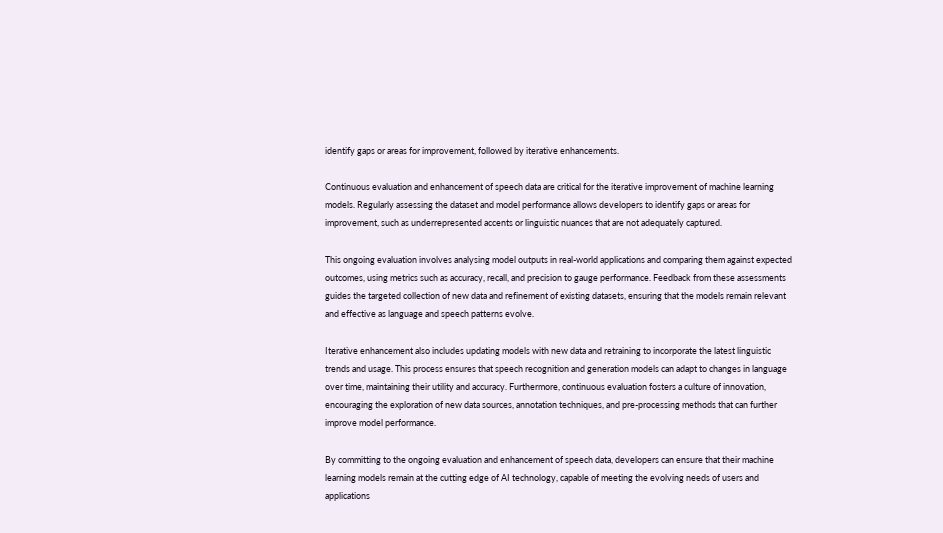identify gaps or areas for improvement, followed by iterative enhancements.

Continuous evaluation and enhancement of speech data are critical for the iterative improvement of machine learning models. Regularly assessing the dataset and model performance allows developers to identify gaps or areas for improvement, such as underrepresented accents or linguistic nuances that are not adequately captured.

This ongoing evaluation involves analysing model outputs in real-world applications and comparing them against expected outcomes, using metrics such as accuracy, recall, and precision to gauge performance. Feedback from these assessments guides the targeted collection of new data and refinement of existing datasets, ensuring that the models remain relevant and effective as language and speech patterns evolve.

Iterative enhancement also includes updating models with new data and retraining to incorporate the latest linguistic trends and usage. This process ensures that speech recognition and generation models can adapt to changes in language over time, maintaining their utility and accuracy. Furthermore, continuous evaluation fosters a culture of innovation, encouraging the exploration of new data sources, annotation techniques, and pre-processing methods that can further improve model performance.

By committing to the ongoing evaluation and enhancement of speech data, developers can ensure that their machine learning models remain at the cutting edge of AI technology, capable of meeting the evolving needs of users and applications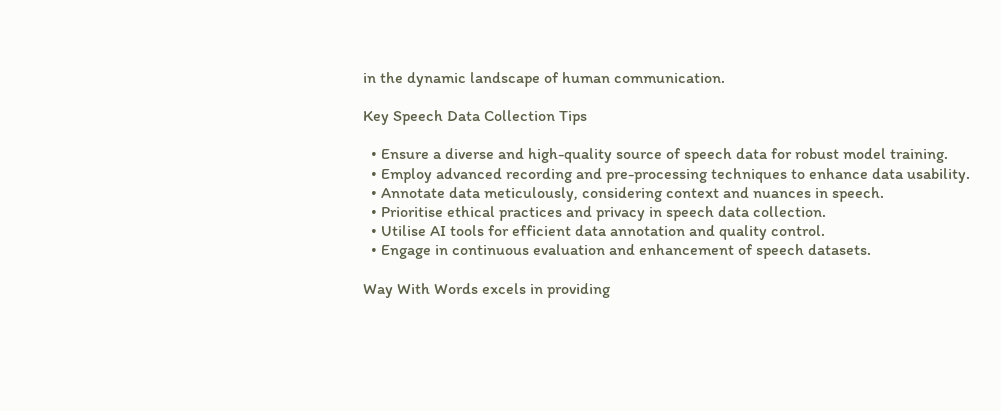in the dynamic landscape of human communication.

Key Speech Data Collection Tips

  • Ensure a diverse and high-quality source of speech data for robust model training.
  • Employ advanced recording and pre-processing techniques to enhance data usability.
  • Annotate data meticulously, considering context and nuances in speech.
  • Prioritise ethical practices and privacy in speech data collection.
  • Utilise AI tools for efficient data annotation and quality control.
  • Engage in continuous evaluation and enhancement of speech datasets.

Way With Words excels in providing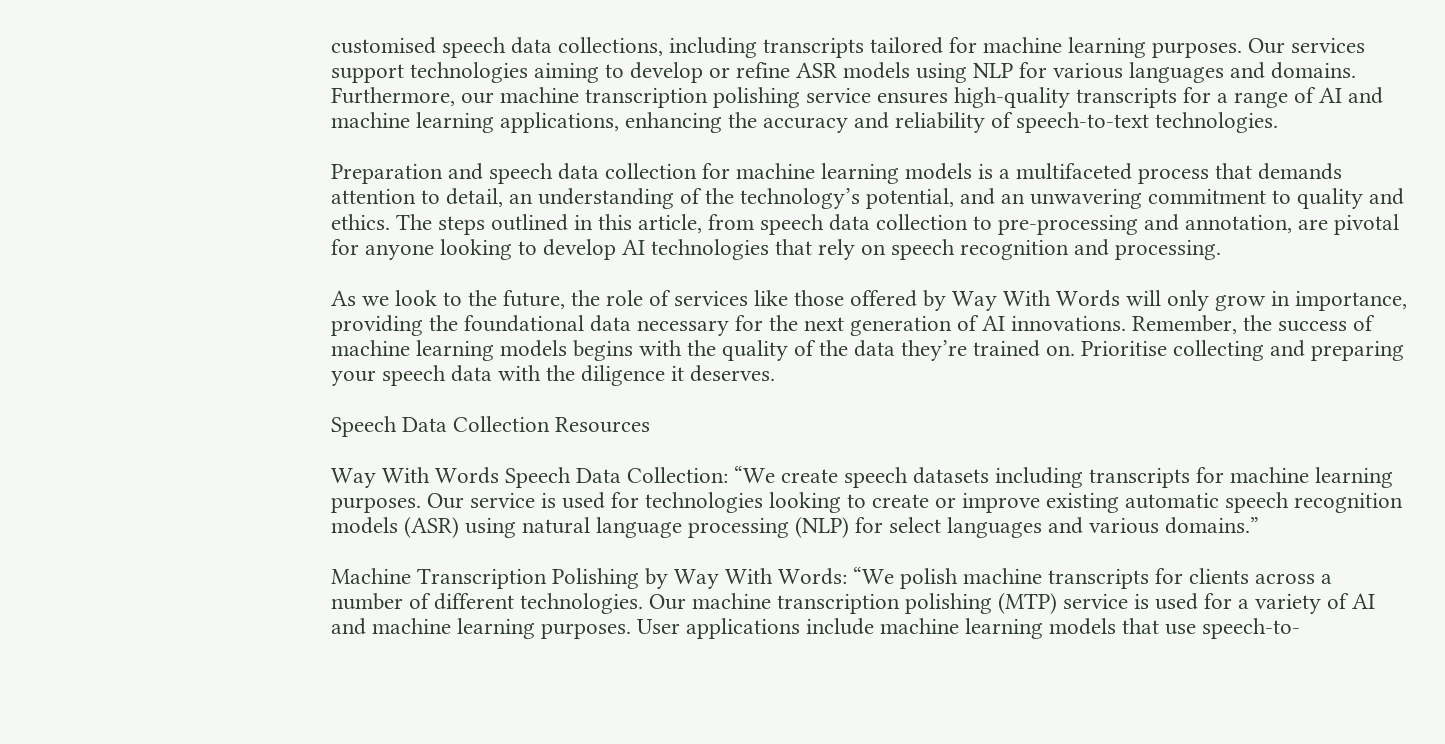customised speech data collections, including transcripts tailored for machine learning purposes. Our services support technologies aiming to develop or refine ASR models using NLP for various languages and domains. Furthermore, our machine transcription polishing service ensures high-quality transcripts for a range of AI and machine learning applications, enhancing the accuracy and reliability of speech-to-text technologies.

Preparation and speech data collection for machine learning models is a multifaceted process that demands attention to detail, an understanding of the technology’s potential, and an unwavering commitment to quality and ethics. The steps outlined in this article, from speech data collection to pre-processing and annotation, are pivotal for anyone looking to develop AI technologies that rely on speech recognition and processing.

As we look to the future, the role of services like those offered by Way With Words will only grow in importance, providing the foundational data necessary for the next generation of AI innovations. Remember, the success of machine learning models begins with the quality of the data they’re trained on. Prioritise collecting and preparing your speech data with the diligence it deserves.

Speech Data Collection Resources

Way With Words Speech Data Collection: “We create speech datasets including transcripts for machine learning purposes. Our service is used for technologies looking to create or improve existing automatic speech recognition models (ASR) using natural language processing (NLP) for select languages and various domains.”

Machine Transcription Polishing by Way With Words: “We polish machine transcripts for clients across a number of different technologies. Our machine transcription polishing (MTP) service is used for a variety of AI and machine learning purposes. User applications include machine learning models that use speech-to-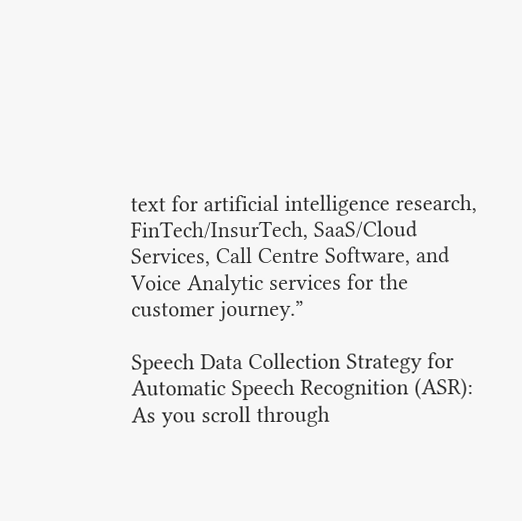text for artificial intelligence research, FinTech/InsurTech, SaaS/Cloud Services, Call Centre Software, and Voice Analytic services for the customer journey.”

Speech Data Collection Strategy for Automatic Speech Recognition (ASR): As you scroll through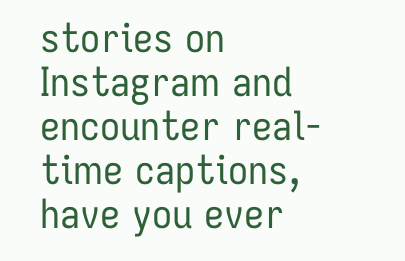stories on Instagram and encounter real-time captions, have you ever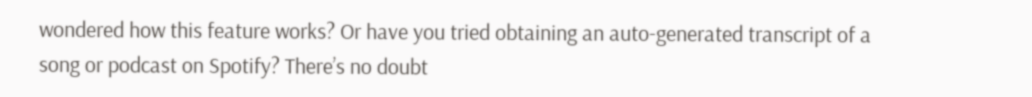wondered how this feature works? Or have you tried obtaining an auto-generated transcript of a song or podcast on Spotify? There’s no doubt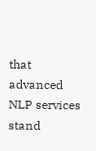that advanced NLP services stand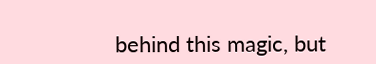behind this magic, but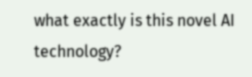what exactly is this novel AI technology?